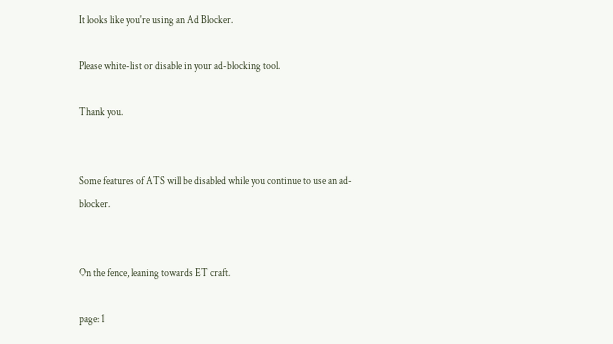It looks like you're using an Ad Blocker.

Please white-list or disable in your ad-blocking tool.

Thank you.


Some features of ATS will be disabled while you continue to use an ad-blocker.


On the fence, leaning towards ET craft.

page: 1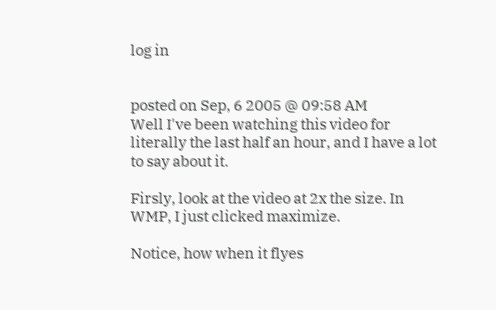log in


posted on Sep, 6 2005 @ 09:58 AM
Well I've been watching this video for literally the last half an hour, and I have a lot to say about it.

Firsly, look at the video at 2x the size. In WMP, I just clicked maximize.

Notice, how when it flyes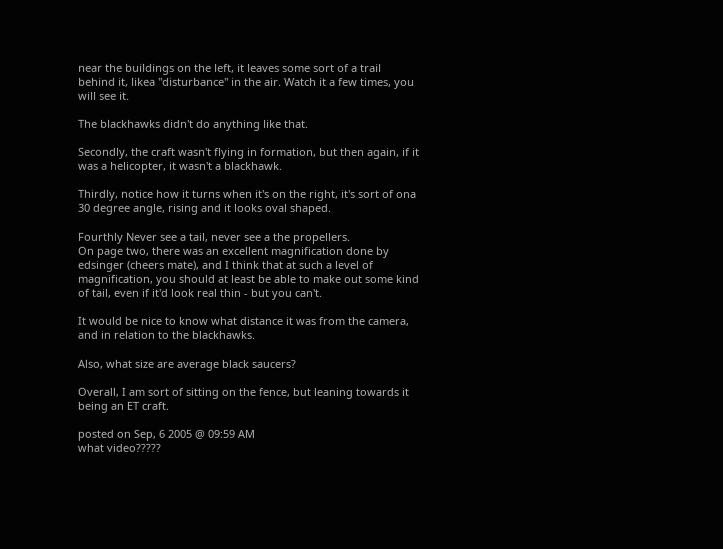near the buildings on the left, it leaves some sort of a trail behind it, likea "disturbance" in the air. Watch it a few times, you will see it.

The blackhawks didn't do anything like that.

Secondly, the craft wasn't flying in formation, but then again, if it was a helicopter, it wasn't a blackhawk.

Thirdly, notice how it turns when it's on the right, it's sort of ona 30 degree angle, rising and it looks oval shaped.

Fourthly Never see a tail, never see a the propellers.
On page two, there was an excellent magnification done by edsinger (cheers mate), and I think that at such a level of magnification, you should at least be able to make out some kind of tail, even if it'd look real thin - but you can't.

It would be nice to know what distance it was from the camera, and in relation to the blackhawks.

Also, what size are average black saucers?

Overall, I am sort of sitting on the fence, but leaning towards it being an ET craft.

posted on Sep, 6 2005 @ 09:59 AM
what video?????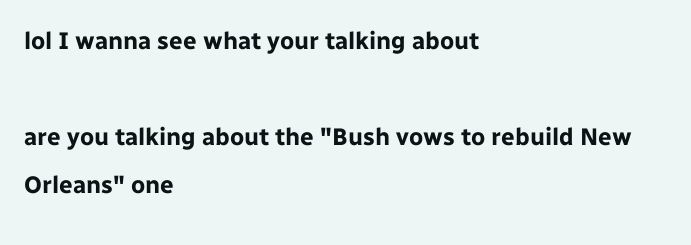lol I wanna see what your talking about

are you talking about the "Bush vows to rebuild New Orleans" one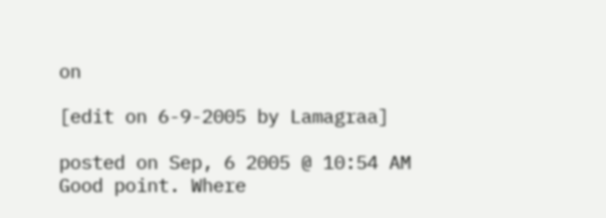on

[edit on 6-9-2005 by Lamagraa]

posted on Sep, 6 2005 @ 10:54 AM
Good point. Where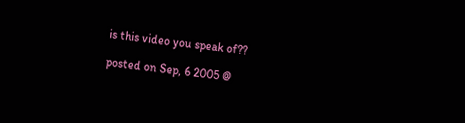is this video you speak of??

posted on Sep, 6 2005 @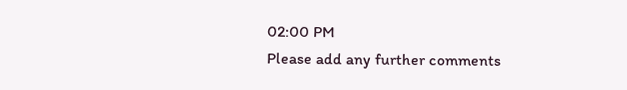02:00 PM
Please add any further comments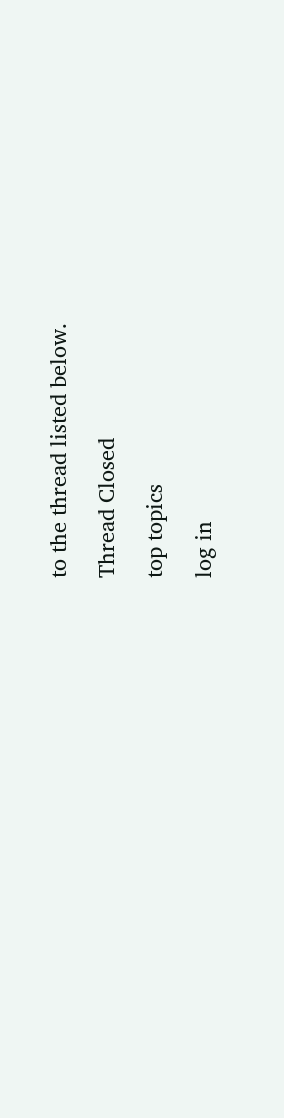to the thread listed below.

Thread Closed

top topics

log in